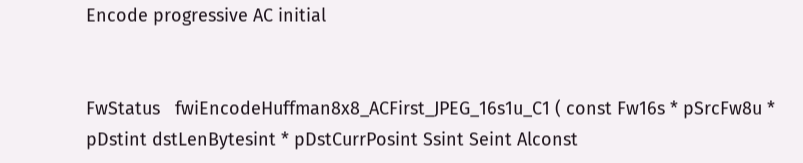Encode progressive AC initial


FwStatus   fwiEncodeHuffman8x8_ACFirst_JPEG_16s1u_C1 ( const Fw16s * pSrcFw8u * pDstint dstLenBytesint * pDstCurrPosint Ssint Seint Alconst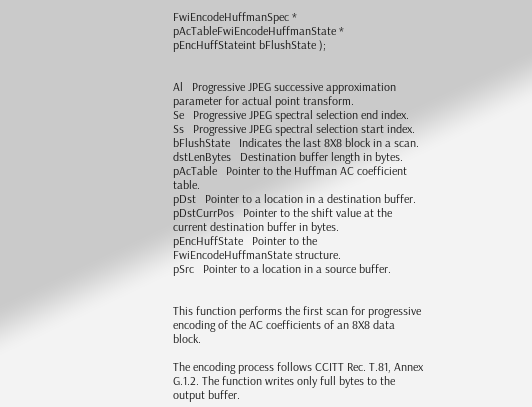FwiEncodeHuffmanSpec * pAcTableFwiEncodeHuffmanState * pEncHuffStateint bFlushState );


Al   Progressive JPEG successive approximation parameter for actual point transform.
Se   Progressive JPEG spectral selection end index.
Ss   Progressive JPEG spectral selection start index.
bFlushState   Indicates the last 8X8 block in a scan.
dstLenBytes   Destination buffer length in bytes.
pAcTable   Pointer to the Huffman AC coefficient table.
pDst   Pointer to a location in a destination buffer.
pDstCurrPos   Pointer to the shift value at the current destination buffer in bytes.
pEncHuffState   Pointer to the FwiEncodeHuffmanState structure.
pSrc   Pointer to a location in a source buffer.


This function performs the first scan for progressive encoding of the AC coefficients of an 8X8 data block.

The encoding process follows CCITT Rec. T.81, Annex G.1.2. The function writes only full bytes to the output buffer.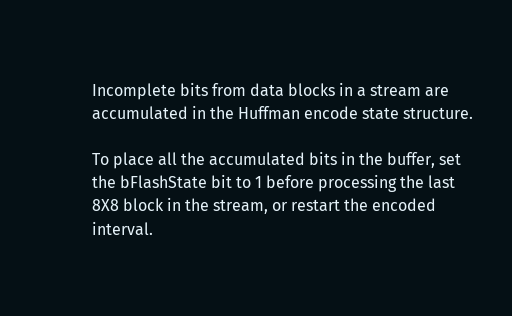Incomplete bits from data blocks in a stream are accumulated in the Huffman encode state structure.

To place all the accumulated bits in the buffer, set the bFlashState bit to 1 before processing the last 8X8 block in the stream, or restart the encoded interval.